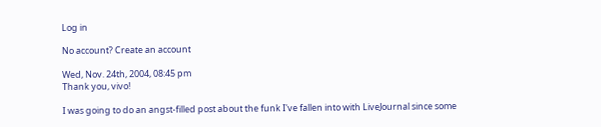Log in

No account? Create an account

Wed, Nov. 24th, 2004, 08:45 pm
Thank you, vivo!

I was going to do an angst-filled post about the funk I've fallen into with LiveJournal since some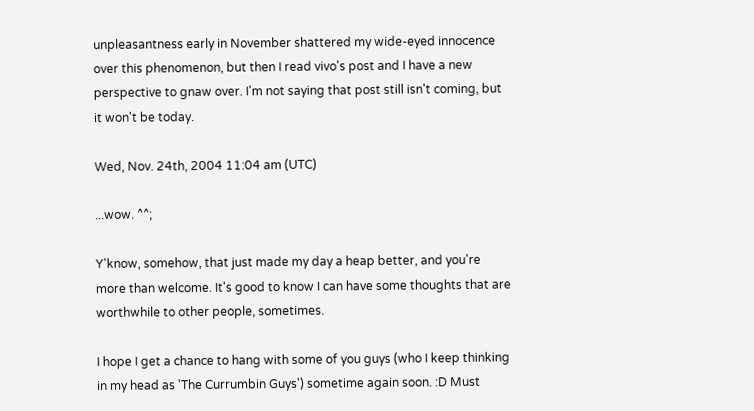unpleasantness early in November shattered my wide-eyed innocence over this phenomenon, but then I read vivo's post and I have a new perspective to gnaw over. I'm not saying that post still isn't coming, but it won't be today.

Wed, Nov. 24th, 2004 11:04 am (UTC)

...wow. ^^;

Y'know, somehow, that just made my day a heap better, and you're more than welcome. It's good to know I can have some thoughts that are worthwhile to other people, sometimes.

I hope I get a chance to hang with some of you guys (who I keep thinking in my head as 'The Currumbin Guys') sometime again soon. :D Must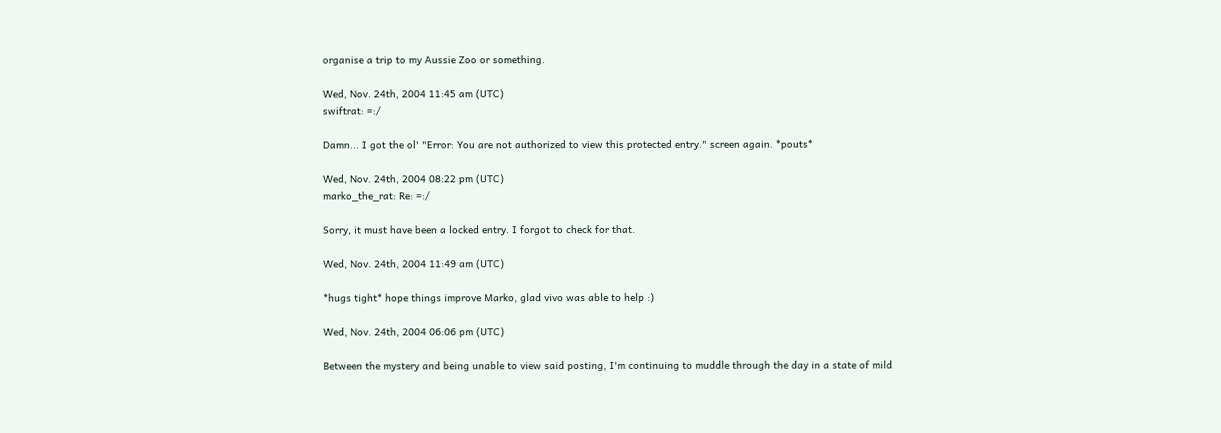organise a trip to my Aussie Zoo or something.

Wed, Nov. 24th, 2004 11:45 am (UTC)
swiftrat: =:/

Damn... I got the ol' "Error: You are not authorized to view this protected entry." screen again. *pouts*

Wed, Nov. 24th, 2004 08:22 pm (UTC)
marko_the_rat: Re: =:/

Sorry, it must have been a locked entry. I forgot to check for that.

Wed, Nov. 24th, 2004 11:49 am (UTC)

*hugs tight* hope things improve Marko, glad vivo was able to help :)

Wed, Nov. 24th, 2004 06:06 pm (UTC)

Between the mystery and being unable to view said posting, I'm continuing to muddle through the day in a state of mild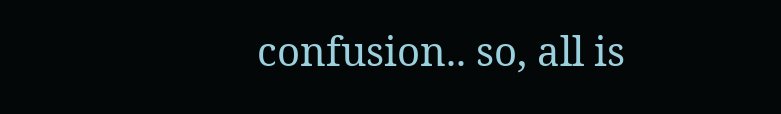confusion.. so, all is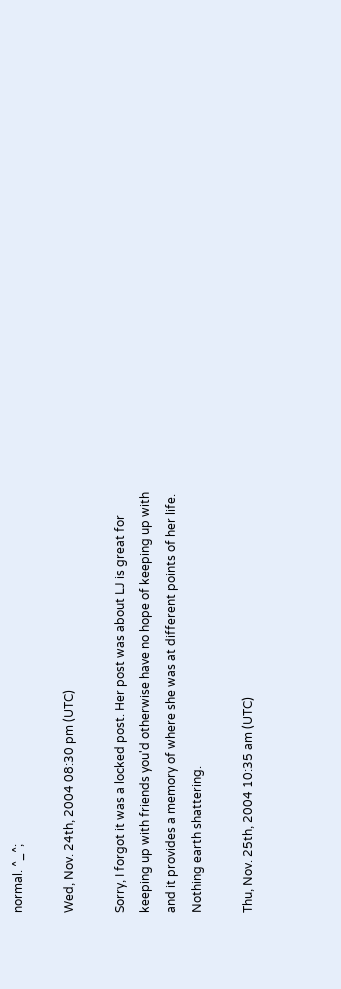normal. ^_^;

Wed, Nov. 24th, 2004 08:30 pm (UTC)

Sorry, I forgot it was a locked post. Her post was about LJ is great for keeping up with friends you'd otherwise have no hope of keeping up with and it provides a memory of where she was at different points of her life. Nothing earth shattering.

Thu, Nov. 25th, 2004 10:35 am (UTC)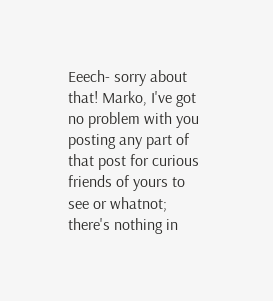Eeech- sorry about that! Marko, I've got no problem with you posting any part of that post for curious friends of yours to see or whatnot; there's nothing in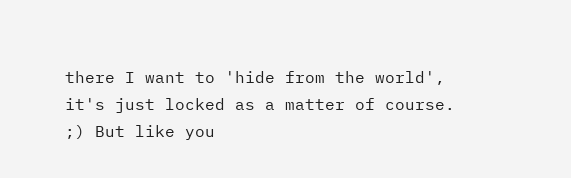there I want to 'hide from the world', it's just locked as a matter of course. ;) But like you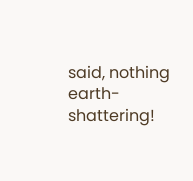said, nothing earth-shattering!